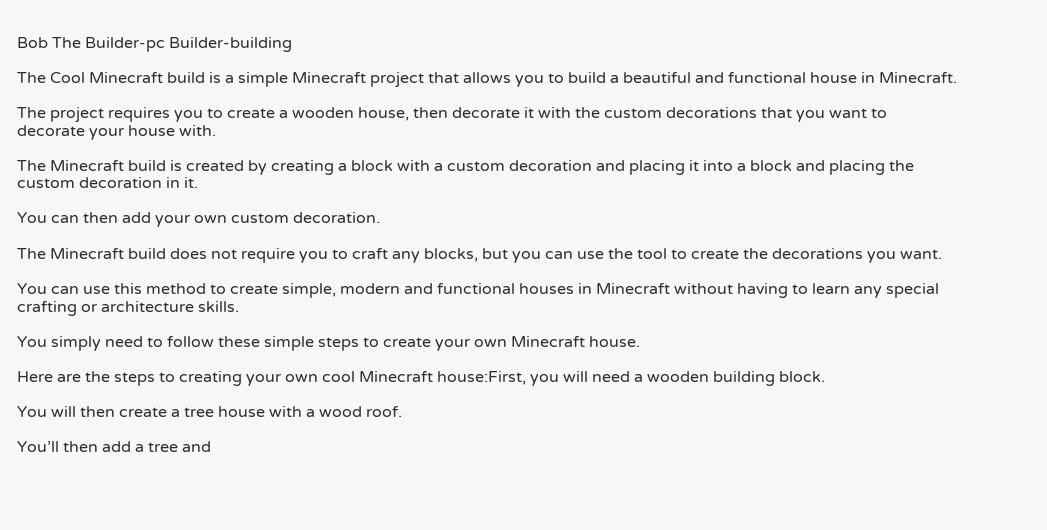Bob The Builder-pc Builder-building

The Cool Minecraft build is a simple Minecraft project that allows you to build a beautiful and functional house in Minecraft.

The project requires you to create a wooden house, then decorate it with the custom decorations that you want to decorate your house with.

The Minecraft build is created by creating a block with a custom decoration and placing it into a block and placing the custom decoration in it.

You can then add your own custom decoration.

The Minecraft build does not require you to craft any blocks, but you can use the tool to create the decorations you want.

You can use this method to create simple, modern and functional houses in Minecraft without having to learn any special crafting or architecture skills.

You simply need to follow these simple steps to create your own Minecraft house.

Here are the steps to creating your own cool Minecraft house:First, you will need a wooden building block.

You will then create a tree house with a wood roof.

You’ll then add a tree and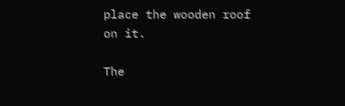place the wooden roof on it.

The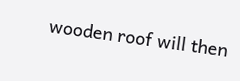wooden roof will then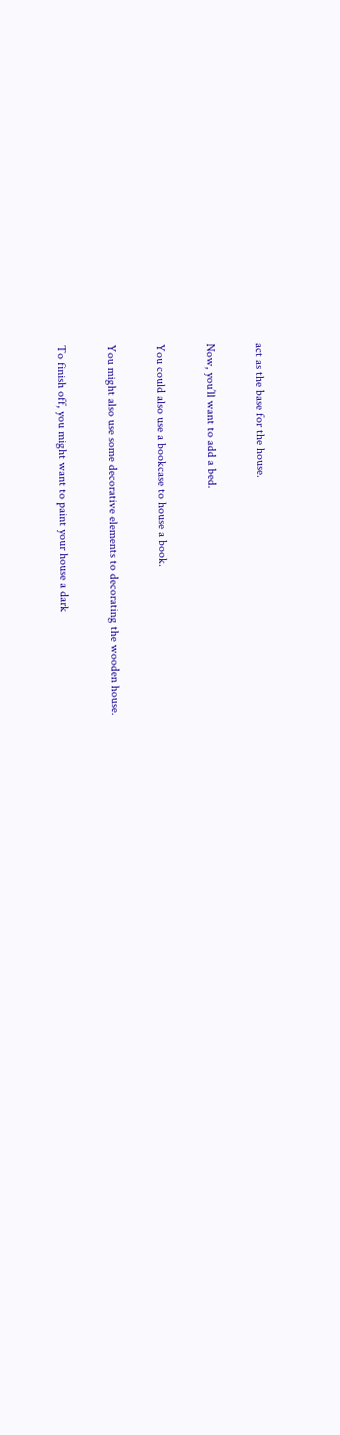act as the base for the house.

Now, you’ll want to add a bed.

You could also use a bookcase to house a book.

You might also use some decorative elements to decorating the wooden house.

To finish off, you might want to paint your house a dark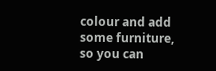colour and add some furniture, so you can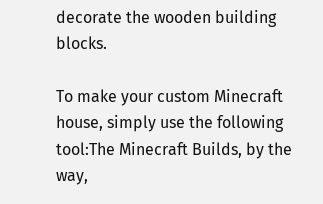decorate the wooden building blocks.

To make your custom Minecraft house, simply use the following tool:The Minecraft Builds, by the way,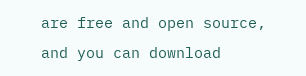are free and open source, and you can download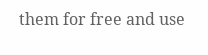them for free and use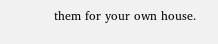them for your own house.